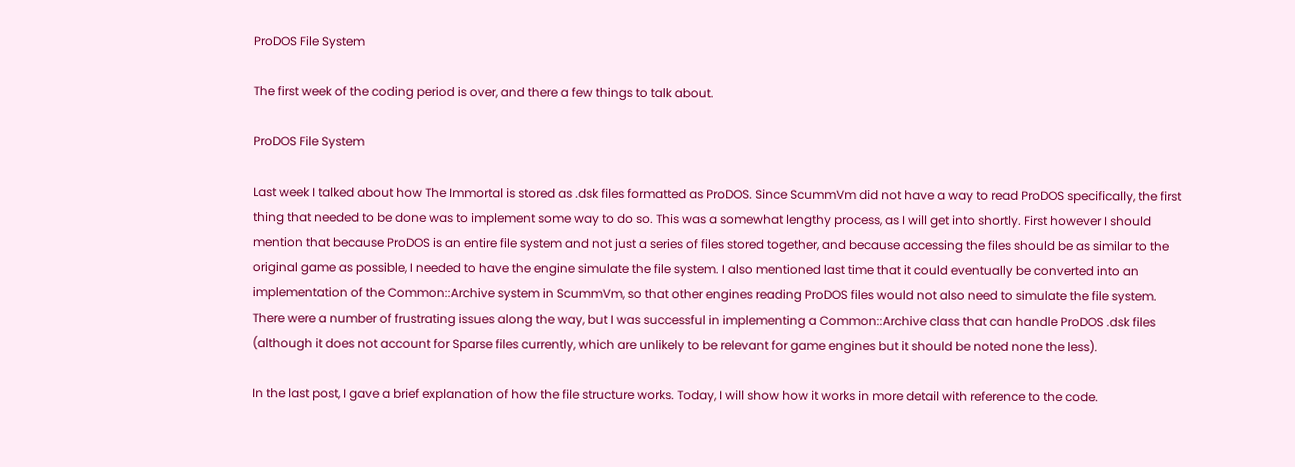ProDOS File System

The first week of the coding period is over, and there a few things to talk about.

ProDOS File System

Last week I talked about how The Immortal is stored as .dsk files formatted as ProDOS. Since ScummVm did not have a way to read ProDOS specifically, the first thing that needed to be done was to implement some way to do so. This was a somewhat lengthy process, as I will get into shortly. First however I should mention that because ProDOS is an entire file system and not just a series of files stored together, and because accessing the files should be as similar to the original game as possible, I needed to have the engine simulate the file system. I also mentioned last time that it could eventually be converted into an implementation of the Common::Archive system in ScummVm, so that other engines reading ProDOS files would not also need to simulate the file system. There were a number of frustrating issues along the way, but I was successful in implementing a Common::Archive class that can handle ProDOS .dsk files (although it does not account for Sparse files currently, which are unlikely to be relevant for game engines but it should be noted none the less).

In the last post, I gave a brief explanation of how the file structure works. Today, I will show how it works in more detail with reference to the code.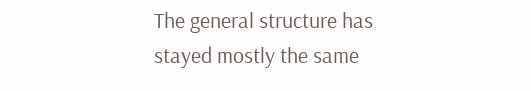The general structure has stayed mostly the same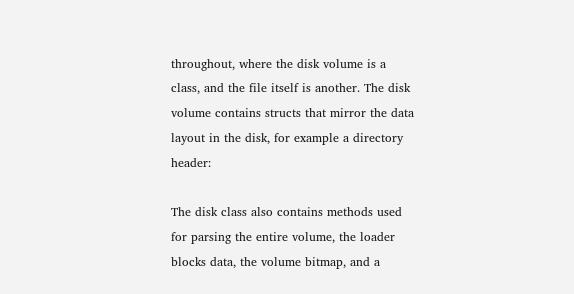throughout, where the disk volume is a class, and the file itself is another. The disk volume contains structs that mirror the data layout in the disk, for example a directory header:

The disk class also contains methods used for parsing the entire volume, the loader blocks data, the volume bitmap, and a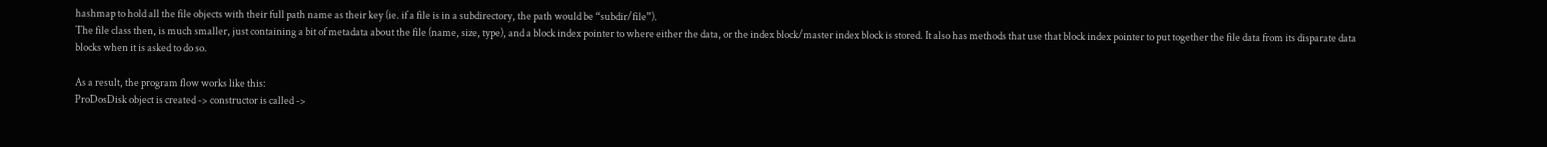hashmap to hold all the file objects with their full path name as their key (ie. if a file is in a subdirectory, the path would be “subdir/file”).
The file class then, is much smaller, just containing a bit of metadata about the file (name, size, type), and a block index pointer to where either the data, or the index block/master index block is stored. It also has methods that use that block index pointer to put together the file data from its disparate data blocks when it is asked to do so.

As a result, the program flow works like this:
ProDosDisk object is created -> constructor is called ->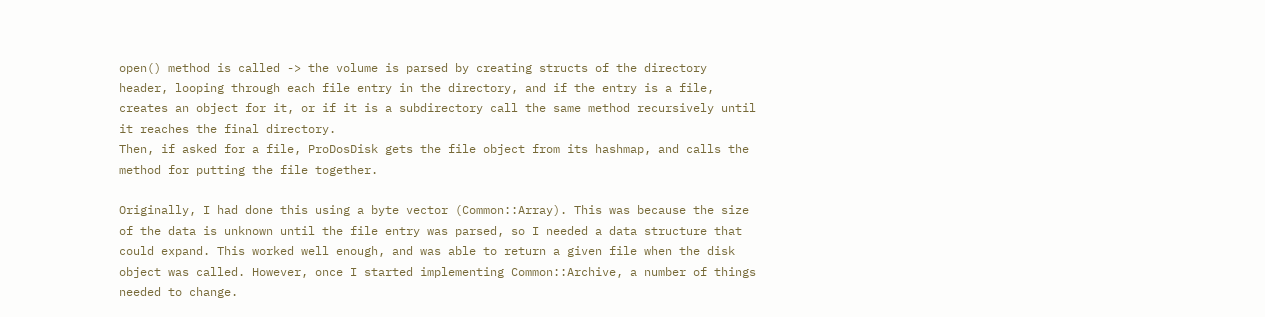open() method is called -> the volume is parsed by creating structs of the directory header, looping through each file entry in the directory, and if the entry is a file, creates an object for it, or if it is a subdirectory call the same method recursively until it reaches the final directory.
Then, if asked for a file, ProDosDisk gets the file object from its hashmap, and calls the method for putting the file together.

Originally, I had done this using a byte vector (Common::Array). This was because the size of the data is unknown until the file entry was parsed, so I needed a data structure that could expand. This worked well enough, and was able to return a given file when the disk object was called. However, once I started implementing Common::Archive, a number of things needed to change.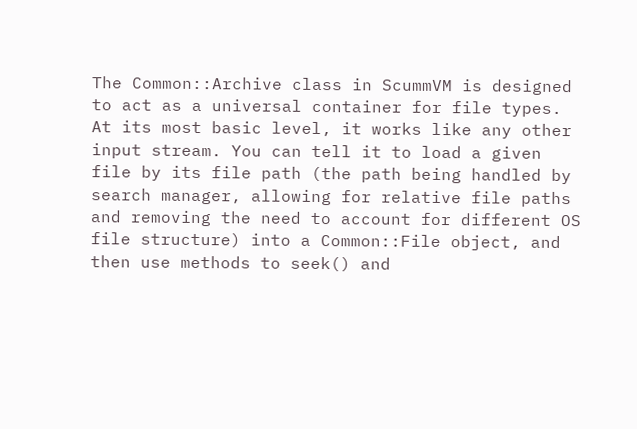The Common::Archive class in ScummVM is designed to act as a universal container for file types. At its most basic level, it works like any other input stream. You can tell it to load a given file by its file path (the path being handled by search manager, allowing for relative file paths and removing the need to account for different OS file structure) into a Common::File object, and then use methods to seek() and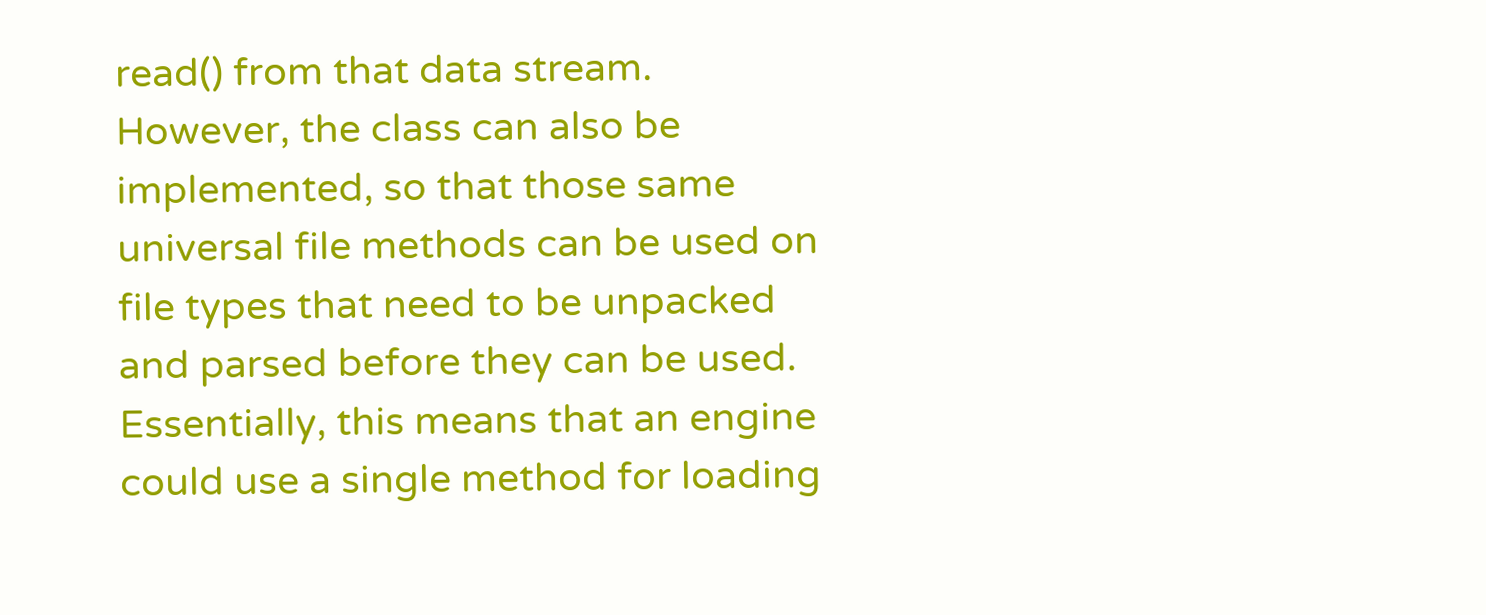read() from that data stream. However, the class can also be implemented, so that those same universal file methods can be used on file types that need to be unpacked and parsed before they can be used. Essentially, this means that an engine could use a single method for loading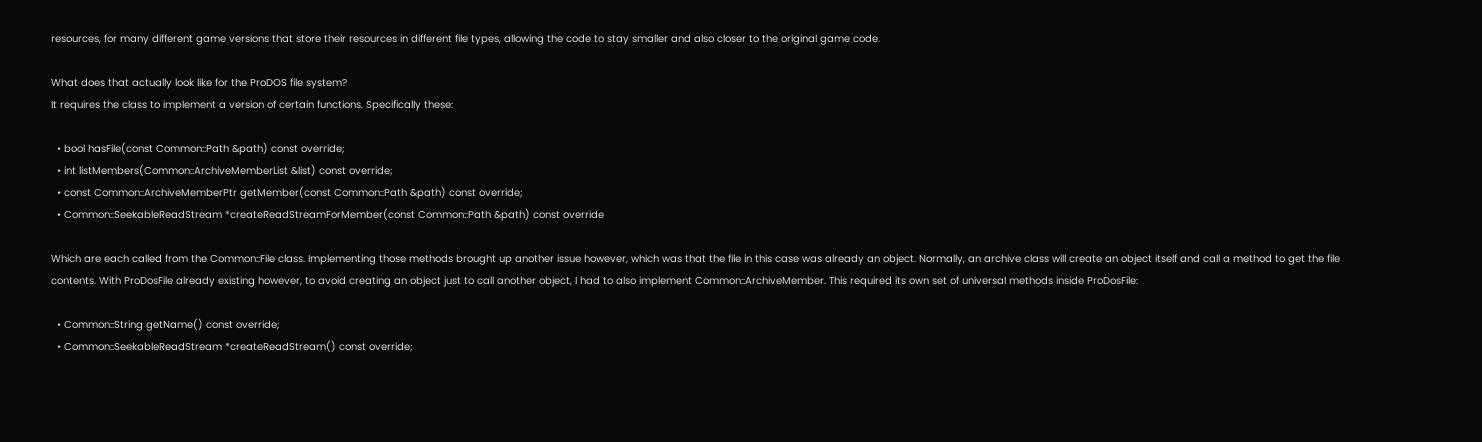resources, for many different game versions that store their resources in different file types, allowing the code to stay smaller and also closer to the original game code.

What does that actually look like for the ProDOS file system?
It requires the class to implement a version of certain functions. Specifically these:

  • bool hasFile(const Common::Path &path) const override;
  • int listMembers(Common::ArchiveMemberList &list) const override;
  • const Common::ArchiveMemberPtr getMember(const Common::Path &path) const override;
  • Common::SeekableReadStream *createReadStreamForMember(const Common::Path &path) const override

Which are each called from the Common::File class. Implementing those methods brought up another issue however, which was that the file in this case was already an object. Normally, an archive class will create an object itself and call a method to get the file contents. With ProDosFile already existing however, to avoid creating an object just to call another object, I had to also implement Common::ArchiveMember. This required its own set of universal methods inside ProDosFile:

  • Common::String getName() const override;
  • Common::SeekableReadStream *createReadStream() const override;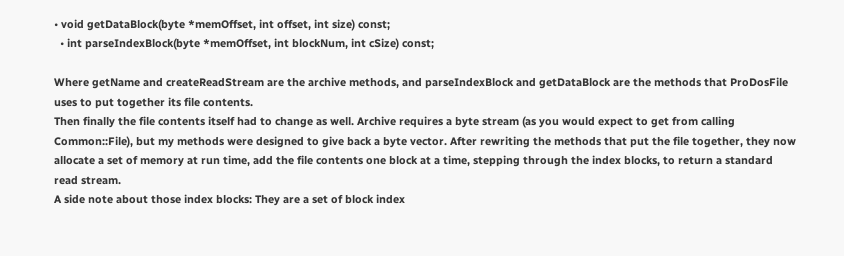• void getDataBlock(byte *memOffset, int offset, int size) const;
  • int parseIndexBlock(byte *memOffset, int blockNum, int cSize) const;

Where getName and createReadStream are the archive methods, and parseIndexBlock and getDataBlock are the methods that ProDosFile uses to put together its file contents.
Then finally the file contents itself had to change as well. Archive requires a byte stream (as you would expect to get from calling Common::File), but my methods were designed to give back a byte vector. After rewriting the methods that put the file together, they now allocate a set of memory at run time, add the file contents one block at a time, stepping through the index blocks, to return a standard read stream.
A side note about those index blocks: They are a set of block index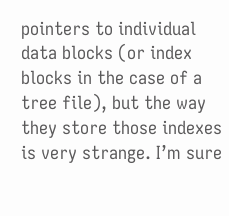pointers to individual data blocks (or index blocks in the case of a tree file), but the way they store those indexes is very strange. I’m sure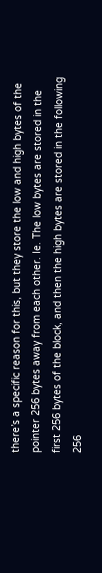there’s a specific reason for this, but they store the low and high bytes of the pointer 256 bytes away from each other. Ie. The low bytes are stored in the first 256 bytes of the block, and then the high bytes are stored in the following 256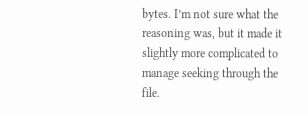bytes. I’m not sure what the reasoning was, but it made it slightly more complicated to manage seeking through the file.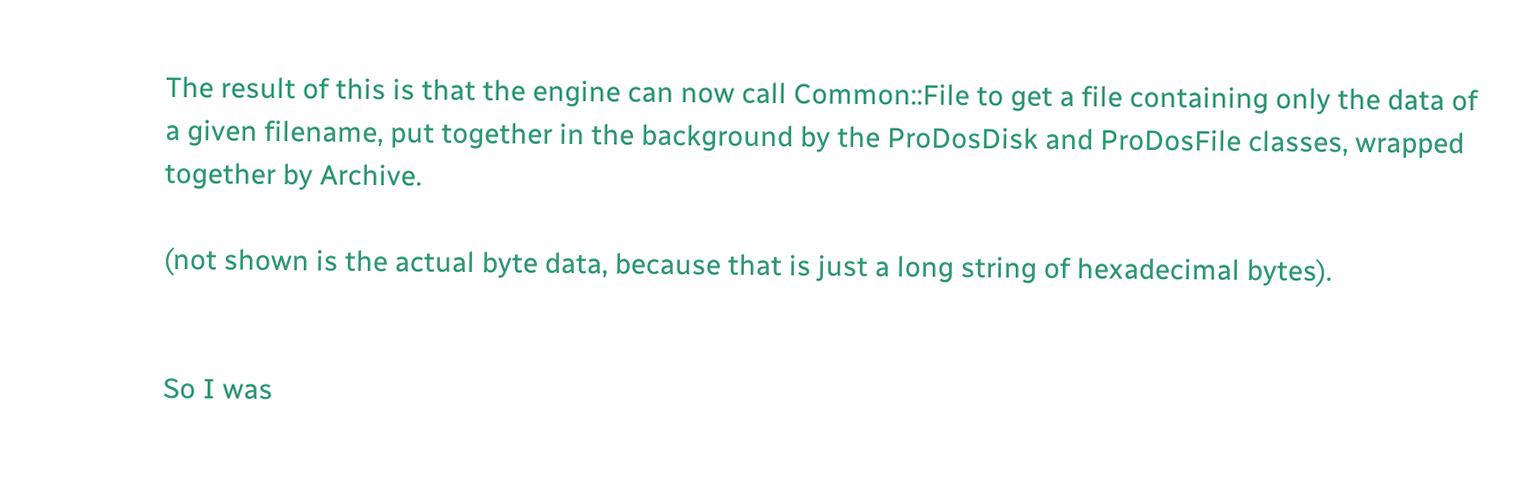The result of this is that the engine can now call Common::File to get a file containing only the data of a given filename, put together in the background by the ProDosDisk and ProDosFile classes, wrapped together by Archive.

(not shown is the actual byte data, because that is just a long string of hexadecimal bytes).


So I was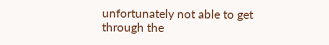unfortunately not able to get through the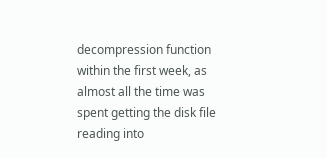decompression function within the first week, as almost all the time was spent getting the disk file reading into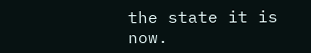the state it is now.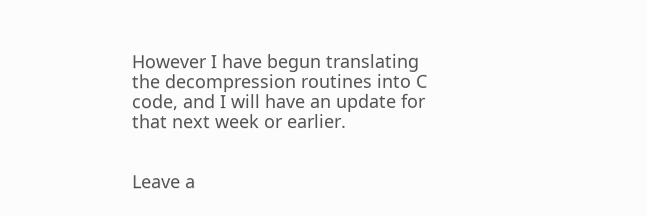However I have begun translating the decompression routines into C code, and I will have an update for that next week or earlier.


Leave a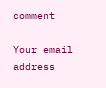comment

Your email address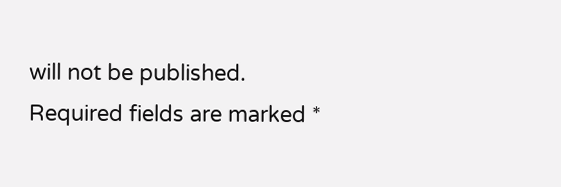will not be published. Required fields are marked *